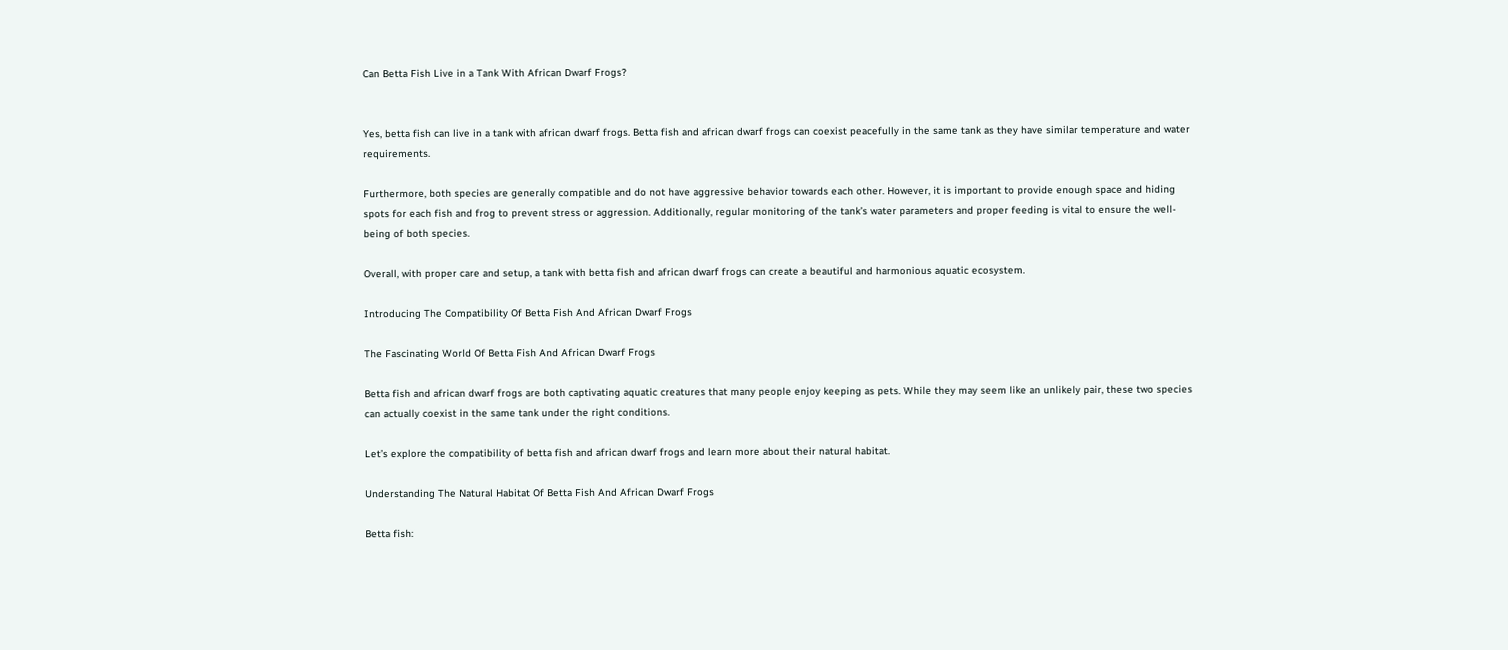Can Betta Fish Live in a Tank With African Dwarf Frogs?


Yes, betta fish can live in a tank with african dwarf frogs. Betta fish and african dwarf frogs can coexist peacefully in the same tank as they have similar temperature and water requirements.

Furthermore, both species are generally compatible and do not have aggressive behavior towards each other. However, it is important to provide enough space and hiding spots for each fish and frog to prevent stress or aggression. Additionally, regular monitoring of the tank’s water parameters and proper feeding is vital to ensure the well-being of both species.

Overall, with proper care and setup, a tank with betta fish and african dwarf frogs can create a beautiful and harmonious aquatic ecosystem.

Introducing The Compatibility Of Betta Fish And African Dwarf Frogs

The Fascinating World Of Betta Fish And African Dwarf Frogs

Betta fish and african dwarf frogs are both captivating aquatic creatures that many people enjoy keeping as pets. While they may seem like an unlikely pair, these two species can actually coexist in the same tank under the right conditions.

Let’s explore the compatibility of betta fish and african dwarf frogs and learn more about their natural habitat.

Understanding The Natural Habitat Of Betta Fish And African Dwarf Frogs

Betta fish: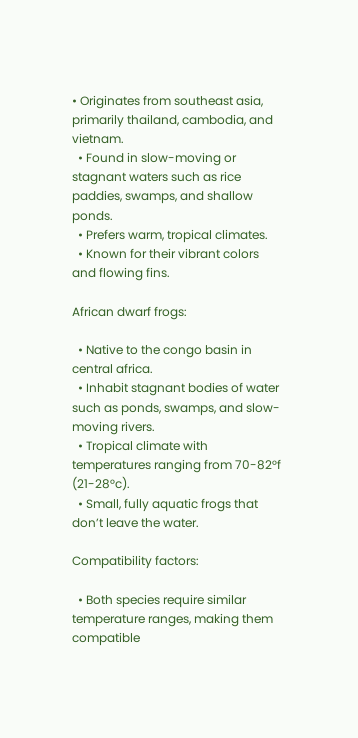• Originates from southeast asia, primarily thailand, cambodia, and vietnam.
  • Found in slow-moving or stagnant waters such as rice paddies, swamps, and shallow ponds.
  • Prefers warm, tropical climates.
  • Known for their vibrant colors and flowing fins.

African dwarf frogs:

  • Native to the congo basin in central africa.
  • Inhabit stagnant bodies of water such as ponds, swamps, and slow-moving rivers.
  • Tropical climate with temperatures ranging from 70-82°f (21-28°c).
  • Small, fully aquatic frogs that don’t leave the water.

Compatibility factors:

  • Both species require similar temperature ranges, making them compatible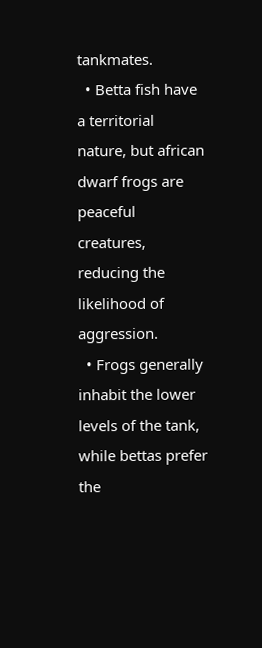tankmates.
  • Betta fish have a territorial nature, but african dwarf frogs are peaceful creatures, reducing the likelihood of aggression.
  • Frogs generally inhabit the lower levels of the tank, while bettas prefer the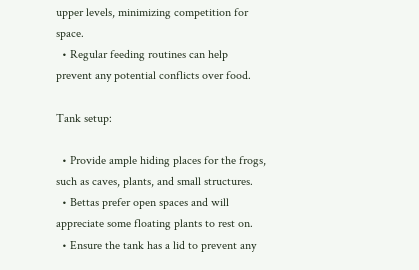upper levels, minimizing competition for space.
  • Regular feeding routines can help prevent any potential conflicts over food.

Tank setup:

  • Provide ample hiding places for the frogs, such as caves, plants, and small structures.
  • Bettas prefer open spaces and will appreciate some floating plants to rest on.
  • Ensure the tank has a lid to prevent any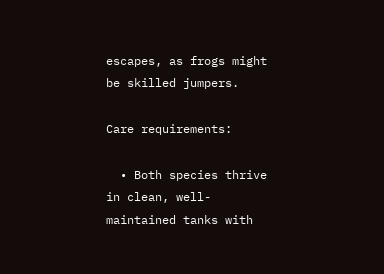escapes, as frogs might be skilled jumpers.

Care requirements:

  • Both species thrive in clean, well-maintained tanks with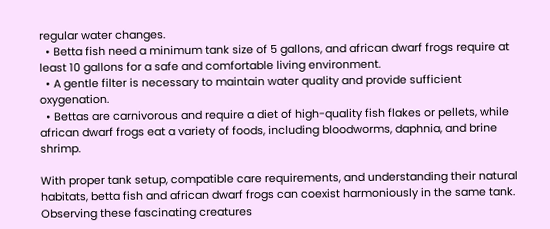regular water changes.
  • Betta fish need a minimum tank size of 5 gallons, and african dwarf frogs require at least 10 gallons for a safe and comfortable living environment.
  • A gentle filter is necessary to maintain water quality and provide sufficient oxygenation.
  • Bettas are carnivorous and require a diet of high-quality fish flakes or pellets, while african dwarf frogs eat a variety of foods, including bloodworms, daphnia, and brine shrimp.

With proper tank setup, compatible care requirements, and understanding their natural habitats, betta fish and african dwarf frogs can coexist harmoniously in the same tank. Observing these fascinating creatures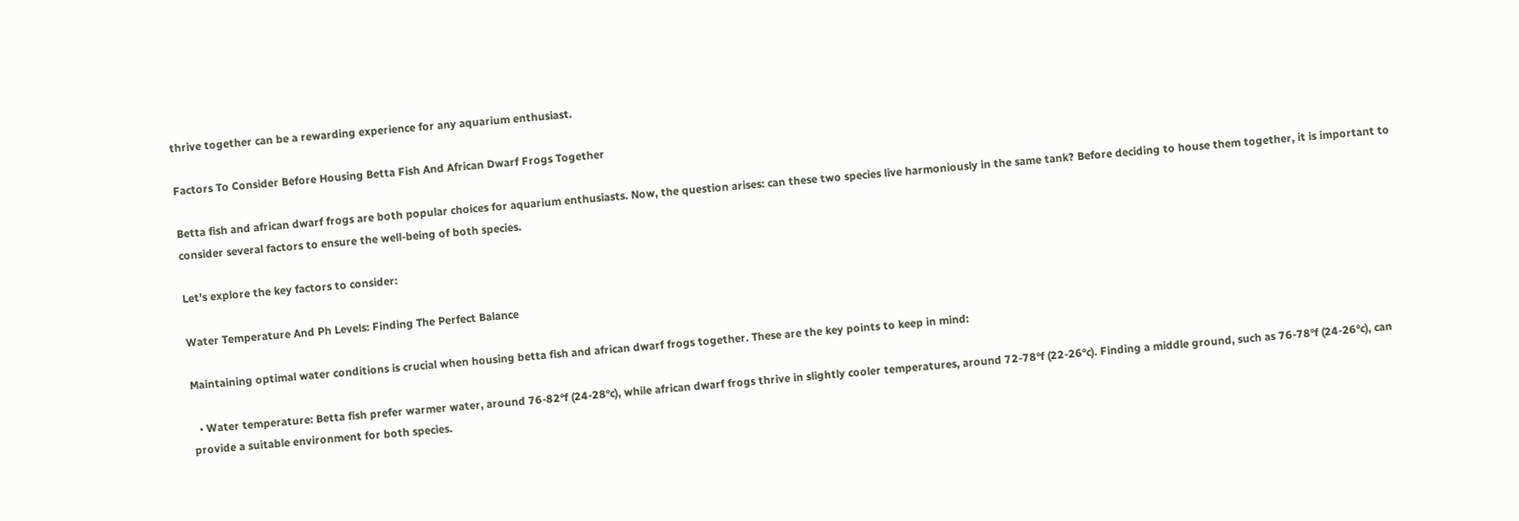thrive together can be a rewarding experience for any aquarium enthusiast.

Factors To Consider Before Housing Betta Fish And African Dwarf Frogs Together

Betta fish and african dwarf frogs are both popular choices for aquarium enthusiasts. Now, the question arises: can these two species live harmoniously in the same tank? Before deciding to house them together, it is important to consider several factors to ensure the well-being of both species.

Let’s explore the key factors to consider:

Water Temperature And Ph Levels: Finding The Perfect Balance

Maintaining optimal water conditions is crucial when housing betta fish and african dwarf frogs together. These are the key points to keep in mind:

  • Water temperature: Betta fish prefer warmer water, around 76-82°f (24-28°c), while african dwarf frogs thrive in slightly cooler temperatures, around 72-78°f (22-26°c). Finding a middle ground, such as 76-78°f (24-26°c), can provide a suitable environment for both species.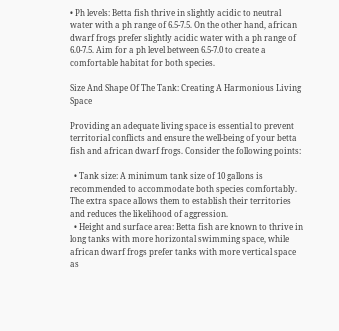• Ph levels: Betta fish thrive in slightly acidic to neutral water with a ph range of 6.5-7.5. On the other hand, african dwarf frogs prefer slightly acidic water with a ph range of 6.0-7.5. Aim for a ph level between 6.5-7.0 to create a comfortable habitat for both species.

Size And Shape Of The Tank: Creating A Harmonious Living Space

Providing an adequate living space is essential to prevent territorial conflicts and ensure the well-being of your betta fish and african dwarf frogs. Consider the following points:

  • Tank size: A minimum tank size of 10 gallons is recommended to accommodate both species comfortably. The extra space allows them to establish their territories and reduces the likelihood of aggression.
  • Height and surface area: Betta fish are known to thrive in long tanks with more horizontal swimming space, while african dwarf frogs prefer tanks with more vertical space as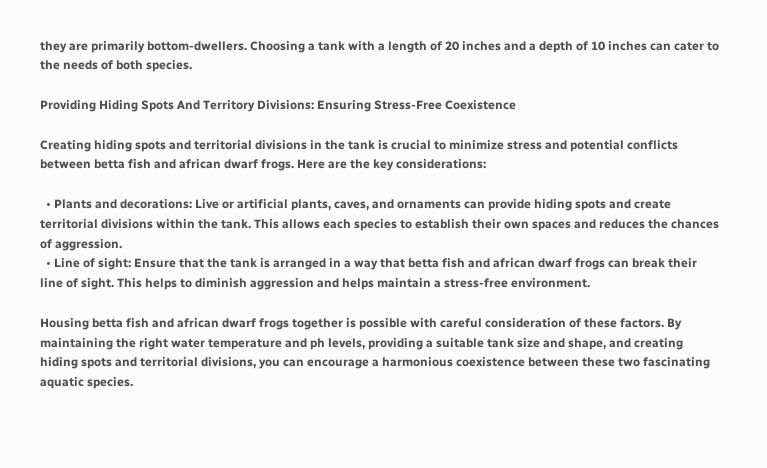they are primarily bottom-dwellers. Choosing a tank with a length of 20 inches and a depth of 10 inches can cater to the needs of both species.

Providing Hiding Spots And Territory Divisions: Ensuring Stress-Free Coexistence

Creating hiding spots and territorial divisions in the tank is crucial to minimize stress and potential conflicts between betta fish and african dwarf frogs. Here are the key considerations:

  • Plants and decorations: Live or artificial plants, caves, and ornaments can provide hiding spots and create territorial divisions within the tank. This allows each species to establish their own spaces and reduces the chances of aggression.
  • Line of sight: Ensure that the tank is arranged in a way that betta fish and african dwarf frogs can break their line of sight. This helps to diminish aggression and helps maintain a stress-free environment.

Housing betta fish and african dwarf frogs together is possible with careful consideration of these factors. By maintaining the right water temperature and ph levels, providing a suitable tank size and shape, and creating hiding spots and territorial divisions, you can encourage a harmonious coexistence between these two fascinating aquatic species.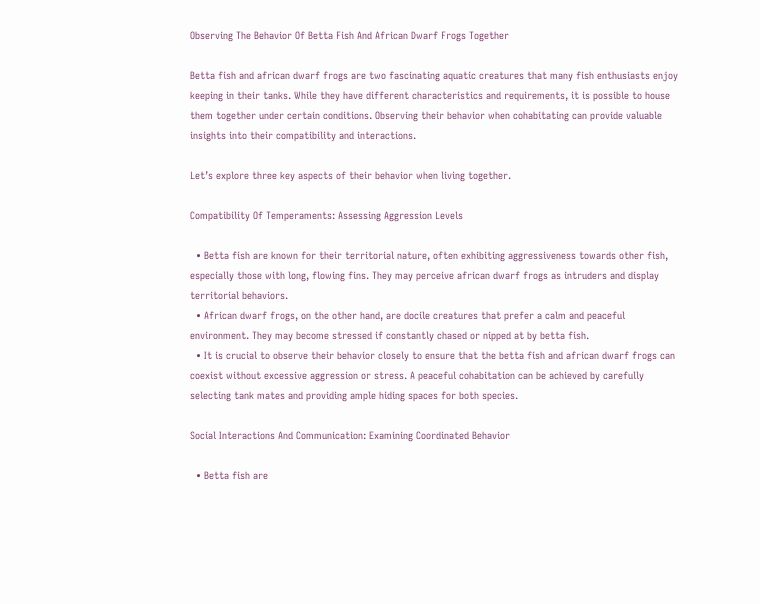Observing The Behavior Of Betta Fish And African Dwarf Frogs Together

Betta fish and african dwarf frogs are two fascinating aquatic creatures that many fish enthusiasts enjoy keeping in their tanks. While they have different characteristics and requirements, it is possible to house them together under certain conditions. Observing their behavior when cohabitating can provide valuable insights into their compatibility and interactions.

Let’s explore three key aspects of their behavior when living together.

Compatibility Of Temperaments: Assessing Aggression Levels

  • Betta fish are known for their territorial nature, often exhibiting aggressiveness towards other fish, especially those with long, flowing fins. They may perceive african dwarf frogs as intruders and display territorial behaviors.
  • African dwarf frogs, on the other hand, are docile creatures that prefer a calm and peaceful environment. They may become stressed if constantly chased or nipped at by betta fish.
  • It is crucial to observe their behavior closely to ensure that the betta fish and african dwarf frogs can coexist without excessive aggression or stress. A peaceful cohabitation can be achieved by carefully selecting tank mates and providing ample hiding spaces for both species.

Social Interactions And Communication: Examining Coordinated Behavior

  • Betta fish are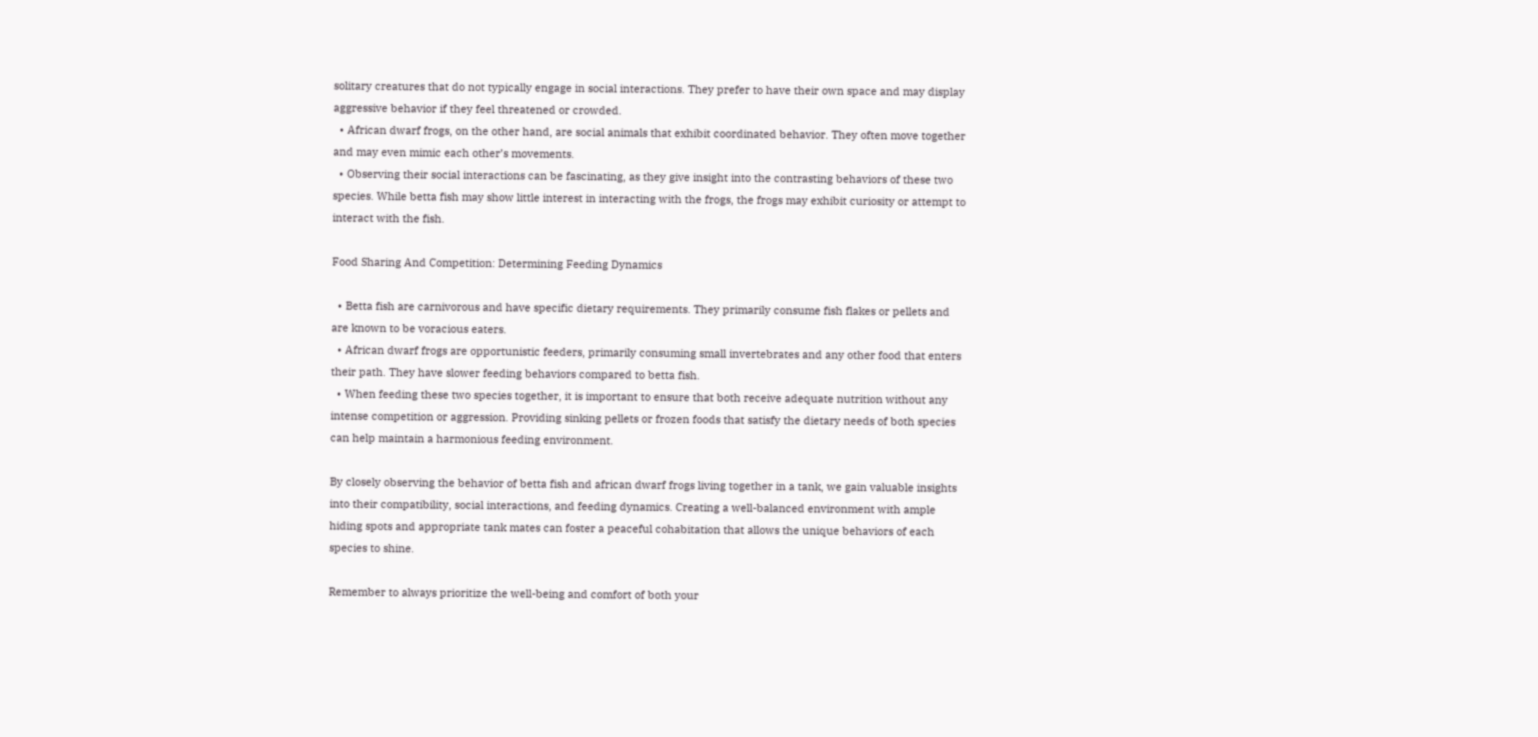solitary creatures that do not typically engage in social interactions. They prefer to have their own space and may display aggressive behavior if they feel threatened or crowded.
  • African dwarf frogs, on the other hand, are social animals that exhibit coordinated behavior. They often move together and may even mimic each other’s movements.
  • Observing their social interactions can be fascinating, as they give insight into the contrasting behaviors of these two species. While betta fish may show little interest in interacting with the frogs, the frogs may exhibit curiosity or attempt to interact with the fish.

Food Sharing And Competition: Determining Feeding Dynamics

  • Betta fish are carnivorous and have specific dietary requirements. They primarily consume fish flakes or pellets and are known to be voracious eaters.
  • African dwarf frogs are opportunistic feeders, primarily consuming small invertebrates and any other food that enters their path. They have slower feeding behaviors compared to betta fish.
  • When feeding these two species together, it is important to ensure that both receive adequate nutrition without any intense competition or aggression. Providing sinking pellets or frozen foods that satisfy the dietary needs of both species can help maintain a harmonious feeding environment.

By closely observing the behavior of betta fish and african dwarf frogs living together in a tank, we gain valuable insights into their compatibility, social interactions, and feeding dynamics. Creating a well-balanced environment with ample hiding spots and appropriate tank mates can foster a peaceful cohabitation that allows the unique behaviors of each species to shine.

Remember to always prioritize the well-being and comfort of both your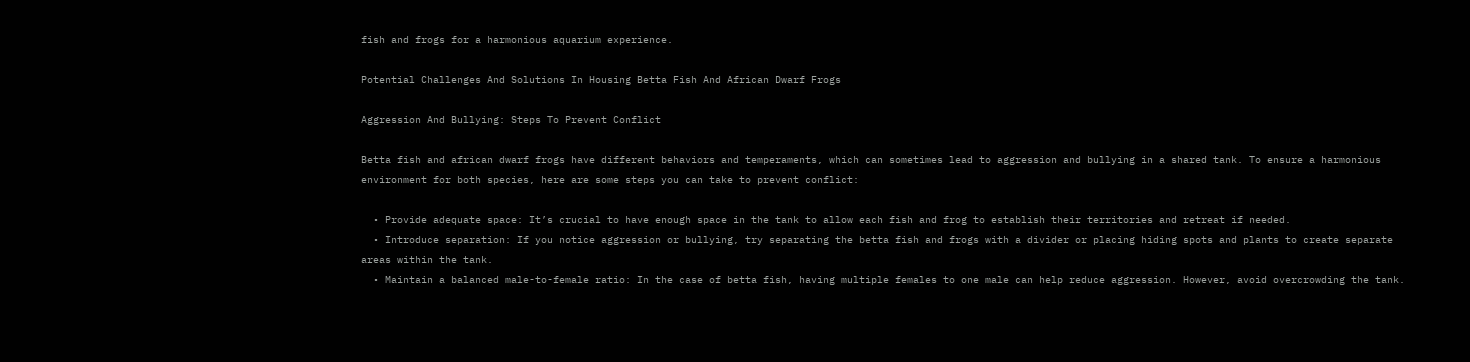fish and frogs for a harmonious aquarium experience.

Potential Challenges And Solutions In Housing Betta Fish And African Dwarf Frogs

Aggression And Bullying: Steps To Prevent Conflict

Betta fish and african dwarf frogs have different behaviors and temperaments, which can sometimes lead to aggression and bullying in a shared tank. To ensure a harmonious environment for both species, here are some steps you can take to prevent conflict:

  • Provide adequate space: It’s crucial to have enough space in the tank to allow each fish and frog to establish their territories and retreat if needed.
  • Introduce separation: If you notice aggression or bullying, try separating the betta fish and frogs with a divider or placing hiding spots and plants to create separate areas within the tank.
  • Maintain a balanced male-to-female ratio: In the case of betta fish, having multiple females to one male can help reduce aggression. However, avoid overcrowding the tank.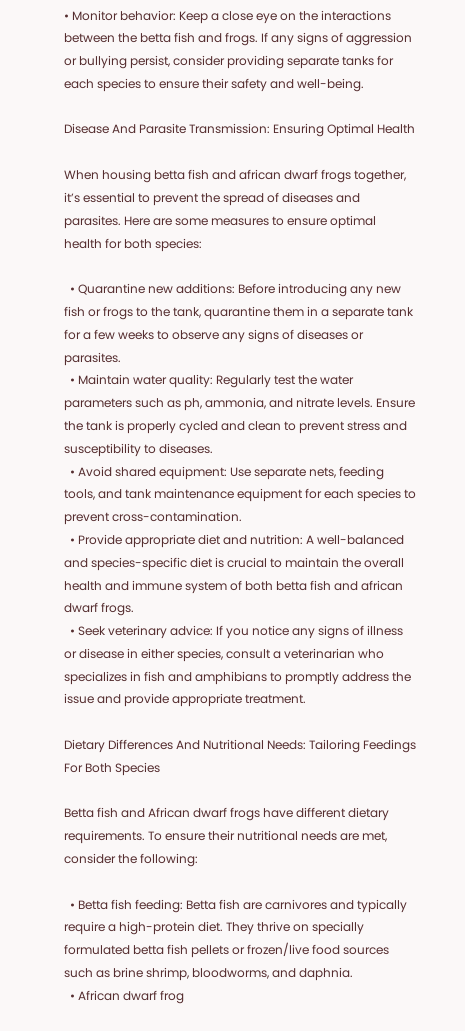• Monitor behavior: Keep a close eye on the interactions between the betta fish and frogs. If any signs of aggression or bullying persist, consider providing separate tanks for each species to ensure their safety and well-being.

Disease And Parasite Transmission: Ensuring Optimal Health

When housing betta fish and african dwarf frogs together, it’s essential to prevent the spread of diseases and parasites. Here are some measures to ensure optimal health for both species:

  • Quarantine new additions: Before introducing any new fish or frogs to the tank, quarantine them in a separate tank for a few weeks to observe any signs of diseases or parasites.
  • Maintain water quality: Regularly test the water parameters such as ph, ammonia, and nitrate levels. Ensure the tank is properly cycled and clean to prevent stress and susceptibility to diseases.
  • Avoid shared equipment: Use separate nets, feeding tools, and tank maintenance equipment for each species to prevent cross-contamination.
  • Provide appropriate diet and nutrition: A well-balanced and species-specific diet is crucial to maintain the overall health and immune system of both betta fish and african dwarf frogs.
  • Seek veterinary advice: If you notice any signs of illness or disease in either species, consult a veterinarian who specializes in fish and amphibians to promptly address the issue and provide appropriate treatment.

Dietary Differences And Nutritional Needs: Tailoring Feedings For Both Species

Betta fish and African dwarf frogs have different dietary requirements. To ensure their nutritional needs are met, consider the following:

  • Betta fish feeding: Betta fish are carnivores and typically require a high-protein diet. They thrive on specially formulated betta fish pellets or frozen/live food sources such as brine shrimp, bloodworms, and daphnia.
  • African dwarf frog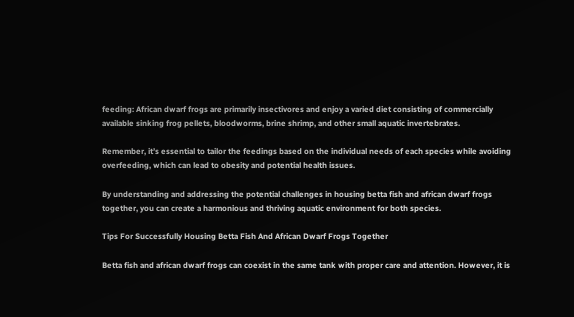feeding: African dwarf frogs are primarily insectivores and enjoy a varied diet consisting of commercially available sinking frog pellets, bloodworms, brine shrimp, and other small aquatic invertebrates.

Remember, it’s essential to tailor the feedings based on the individual needs of each species while avoiding overfeeding, which can lead to obesity and potential health issues.

By understanding and addressing the potential challenges in housing betta fish and african dwarf frogs together, you can create a harmonious and thriving aquatic environment for both species.

Tips For Successfully Housing Betta Fish And African Dwarf Frogs Together

Betta fish and african dwarf frogs can coexist in the same tank with proper care and attention. However, it is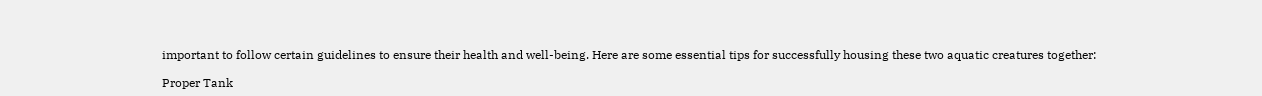important to follow certain guidelines to ensure their health and well-being. Here are some essential tips for successfully housing these two aquatic creatures together:

Proper Tank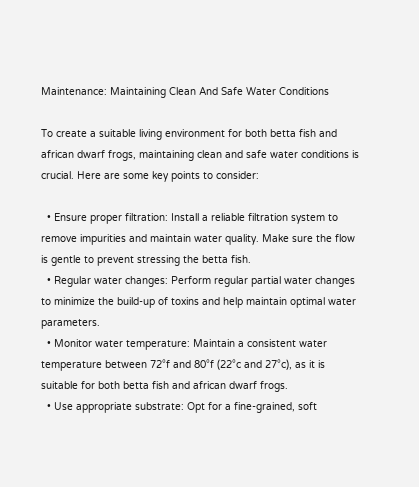Maintenance: Maintaining Clean And Safe Water Conditions

To create a suitable living environment for both betta fish and african dwarf frogs, maintaining clean and safe water conditions is crucial. Here are some key points to consider:

  • Ensure proper filtration: Install a reliable filtration system to remove impurities and maintain water quality. Make sure the flow is gentle to prevent stressing the betta fish.
  • Regular water changes: Perform regular partial water changes to minimize the build-up of toxins and help maintain optimal water parameters.
  • Monitor water temperature: Maintain a consistent water temperature between 72°f and 80°f (22°c and 27°c), as it is suitable for both betta fish and african dwarf frogs.
  • Use appropriate substrate: Opt for a fine-grained, soft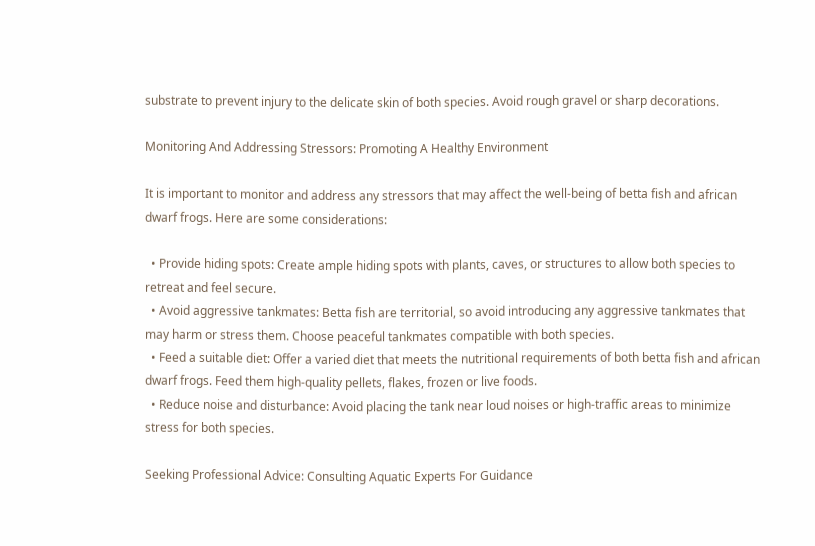substrate to prevent injury to the delicate skin of both species. Avoid rough gravel or sharp decorations.

Monitoring And Addressing Stressors: Promoting A Healthy Environment

It is important to monitor and address any stressors that may affect the well-being of betta fish and african dwarf frogs. Here are some considerations:

  • Provide hiding spots: Create ample hiding spots with plants, caves, or structures to allow both species to retreat and feel secure.
  • Avoid aggressive tankmates: Betta fish are territorial, so avoid introducing any aggressive tankmates that may harm or stress them. Choose peaceful tankmates compatible with both species.
  • Feed a suitable diet: Offer a varied diet that meets the nutritional requirements of both betta fish and african dwarf frogs. Feed them high-quality pellets, flakes, frozen or live foods.
  • Reduce noise and disturbance: Avoid placing the tank near loud noises or high-traffic areas to minimize stress for both species.

Seeking Professional Advice: Consulting Aquatic Experts For Guidance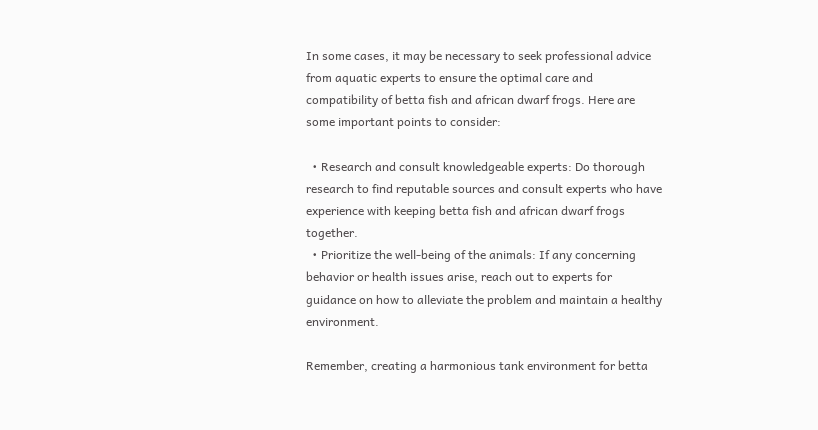In some cases, it may be necessary to seek professional advice from aquatic experts to ensure the optimal care and compatibility of betta fish and african dwarf frogs. Here are some important points to consider:

  • Research and consult knowledgeable experts: Do thorough research to find reputable sources and consult experts who have experience with keeping betta fish and african dwarf frogs together.
  • Prioritize the well-being of the animals: If any concerning behavior or health issues arise, reach out to experts for guidance on how to alleviate the problem and maintain a healthy environment.

Remember, creating a harmonious tank environment for betta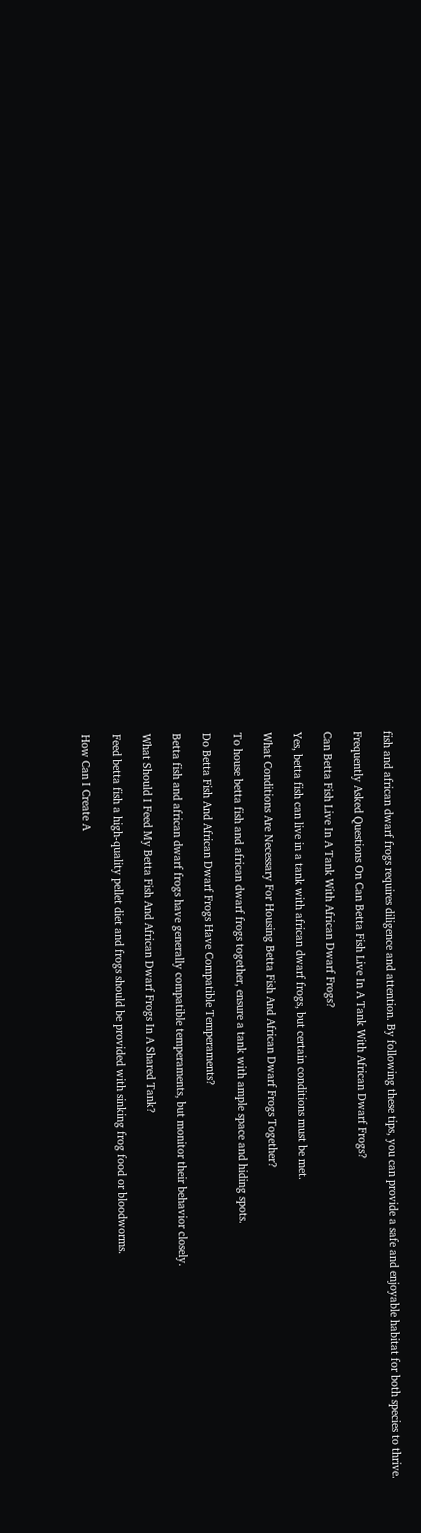fish and african dwarf frogs requires diligence and attention. By following these tips, you can provide a safe and enjoyable habitat for both species to thrive.

Frequently Asked Questions On Can Betta Fish Live In A Tank With African Dwarf Frogs?

Can Betta Fish Live In A Tank With African Dwarf Frogs?

Yes, betta fish can live in a tank with african dwarf frogs, but certain conditions must be met.

What Conditions Are Necessary For Housing Betta Fish And African Dwarf Frogs Together?

To house betta fish and african dwarf frogs together, ensure a tank with ample space and hiding spots.

Do Betta Fish And African Dwarf Frogs Have Compatible Temperaments?

Betta fish and african dwarf frogs have generally compatible temperaments, but monitor their behavior closely.

What Should I Feed My Betta Fish And African Dwarf Frogs In A Shared Tank?

Feed betta fish a high-quality pellet diet and frogs should be provided with sinking frog food or bloodworms.

How Can I Create A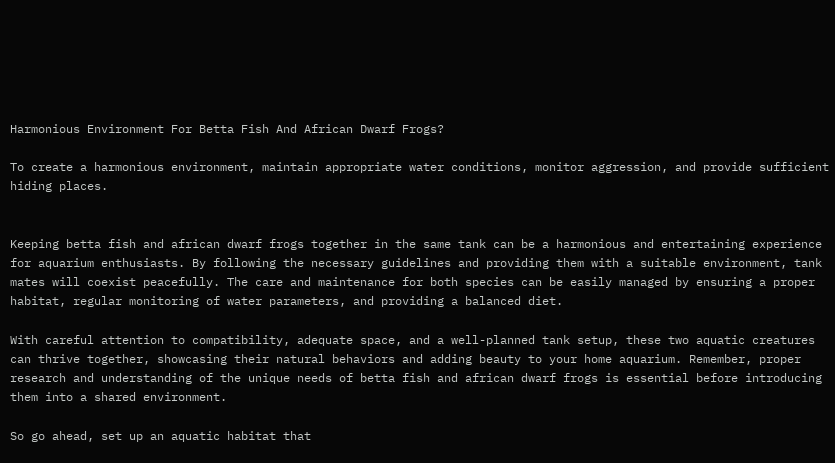Harmonious Environment For Betta Fish And African Dwarf Frogs?

To create a harmonious environment, maintain appropriate water conditions, monitor aggression, and provide sufficient hiding places.


Keeping betta fish and african dwarf frogs together in the same tank can be a harmonious and entertaining experience for aquarium enthusiasts. By following the necessary guidelines and providing them with a suitable environment, tank mates will coexist peacefully. The care and maintenance for both species can be easily managed by ensuring a proper habitat, regular monitoring of water parameters, and providing a balanced diet.

With careful attention to compatibility, adequate space, and a well-planned tank setup, these two aquatic creatures can thrive together, showcasing their natural behaviors and adding beauty to your home aquarium. Remember, proper research and understanding of the unique needs of betta fish and african dwarf frogs is essential before introducing them into a shared environment.

So go ahead, set up an aquatic habitat that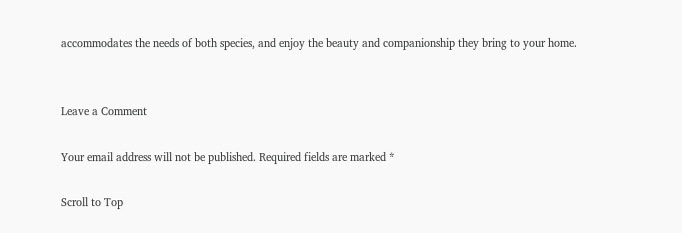accommodates the needs of both species, and enjoy the beauty and companionship they bring to your home.


Leave a Comment

Your email address will not be published. Required fields are marked *

Scroll to Top